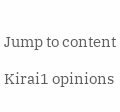Jump to content

Kirai1 opinions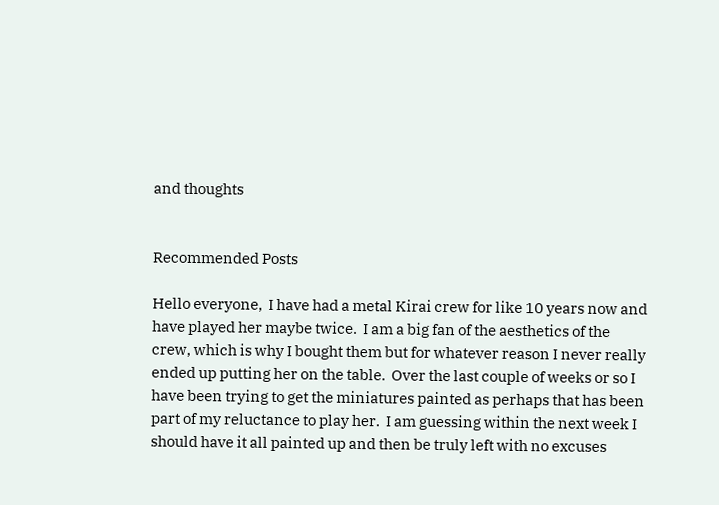and thoughts


Recommended Posts

Hello everyone,  I have had a metal Kirai crew for like 10 years now and have played her maybe twice.  I am a big fan of the aesthetics of the crew, which is why I bought them but for whatever reason I never really ended up putting her on the table.  Over the last couple of weeks or so I have been trying to get the miniatures painted as perhaps that has been part of my reluctance to play her.  I am guessing within the next week I should have it all painted up and then be truly left with no excuses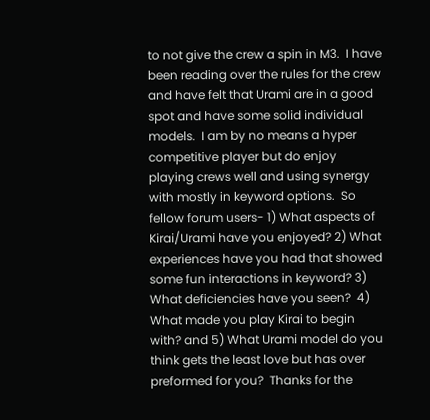to not give the crew a spin in M3.  I have been reading over the rules for the crew and have felt that Urami are in a good spot and have some solid individual models.  I am by no means a hyper competitive player but do enjoy playing crews well and using synergy with mostly in keyword options.  So fellow forum users- 1) What aspects of Kirai/Urami have you enjoyed? 2) What experiences have you had that showed some fun interactions in keyword? 3) What deficiencies have you seen?  4)  What made you play Kirai to begin with? and 5) What Urami model do you think gets the least love but has over preformed for you?  Thanks for the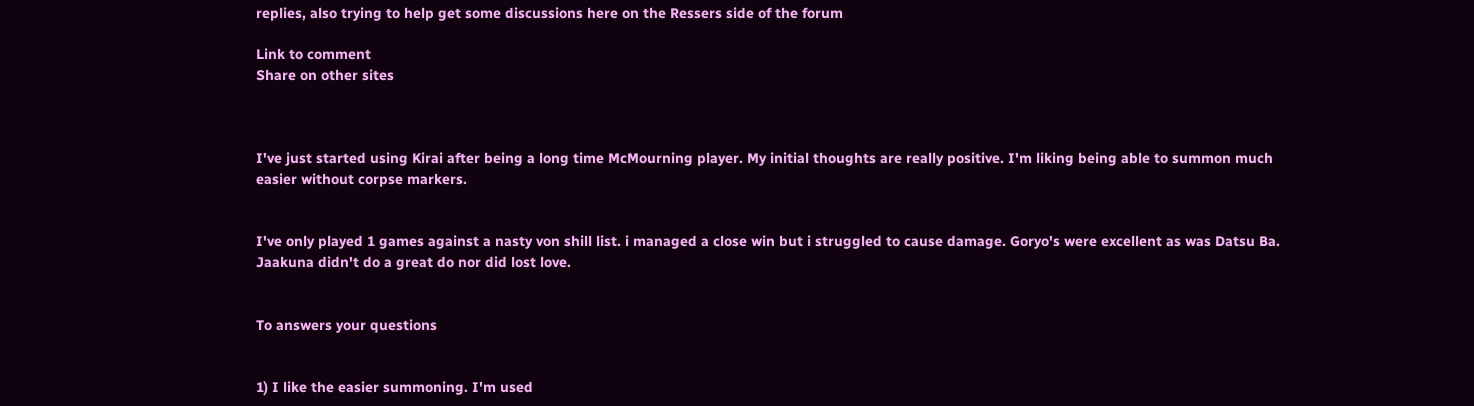replies, also trying to help get some discussions here on the Ressers side of the forum

Link to comment
Share on other sites



I've just started using Kirai after being a long time McMourning player. My initial thoughts are really positive. I'm liking being able to summon much easier without corpse markers.


I've only played 1 games against a nasty von shill list. i managed a close win but i struggled to cause damage. Goryo's were excellent as was Datsu Ba. Jaakuna didn't do a great do nor did lost love.


To answers your questions


1) I like the easier summoning. I'm used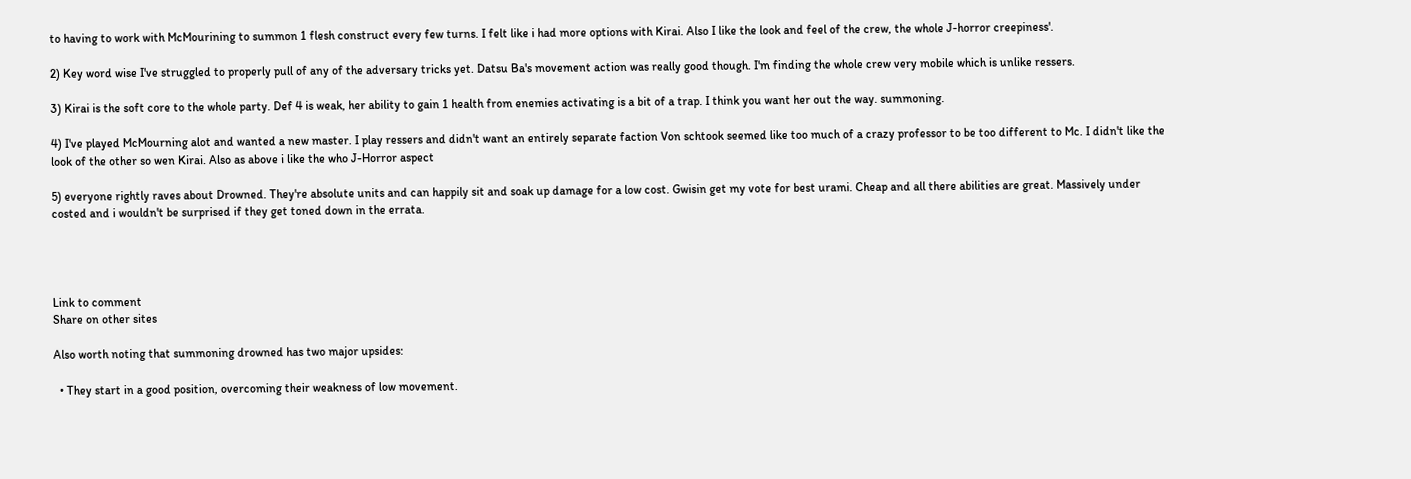to having to work with McMourining to summon 1 flesh construct every few turns. I felt like i had more options with Kirai. Also I like the look and feel of the crew, the whole J-horror creepiness'.

2) Key word wise I've struggled to properly pull of any of the adversary tricks yet. Datsu Ba's movement action was really good though. I'm finding the whole crew very mobile which is unlike ressers.

3) Kirai is the soft core to the whole party. Def 4 is weak, her ability to gain 1 health from enemies activating is a bit of a trap. I think you want her out the way. summoning.

4) I've played McMourning alot and wanted a new master. I play ressers and didn't want an entirely separate faction Von schtook seemed like too much of a crazy professor to be too different to Mc. I didn't like the look of the other so wen Kirai. Also as above i like the who J-Horror aspect

5) everyone rightly raves about Drowned. They're absolute units and can happily sit and soak up damage for a low cost. Gwisin get my vote for best urami. Cheap and all there abilities are great. Massively under costed and i wouldn't be surprised if they get toned down in the errata.




Link to comment
Share on other sites

Also worth noting that summoning drowned has two major upsides:

  • They start in a good position, overcoming their weakness of low movement.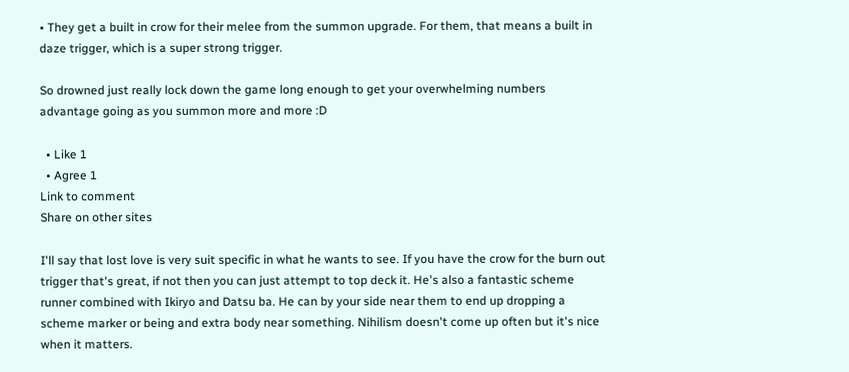• They get a built in crow for their melee from the summon upgrade. For them, that means a built in daze trigger, which is a super strong trigger.

So drowned just really lock down the game long enough to get your overwhelming numbers advantage going as you summon more and more :D

  • Like 1
  • Agree 1
Link to comment
Share on other sites

I'll say that lost love is very suit specific in what he wants to see. If you have the crow for the burn out trigger that's great, if not then you can just attempt to top deck it. He's also a fantastic scheme runner combined with Ikiryo and Datsu ba. He can by your side near them to end up dropping a scheme marker or being and extra body near something. Nihilism doesn't come up often but it's nice when it matters.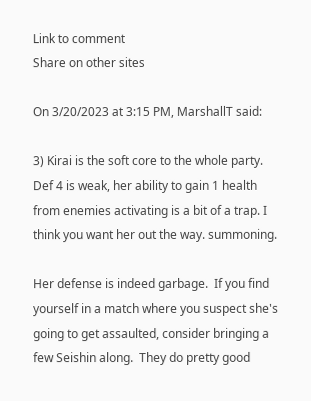Link to comment
Share on other sites

On 3/20/2023 at 3:15 PM, MarshallT said:

3) Kirai is the soft core to the whole party. Def 4 is weak, her ability to gain 1 health from enemies activating is a bit of a trap. I think you want her out the way. summoning.

Her defense is indeed garbage.  If you find yourself in a match where you suspect she's going to get assaulted, consider bringing a few Seishin along.  They do pretty good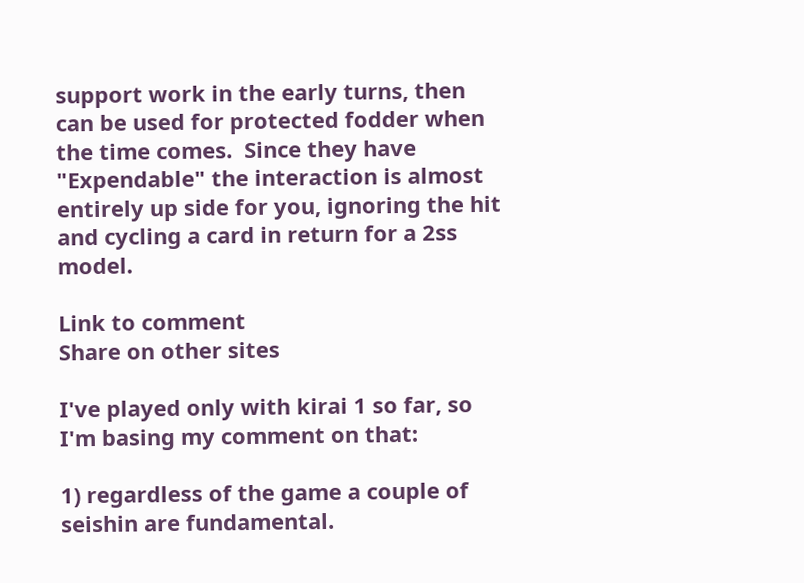support work in the early turns, then can be used for protected fodder when the time comes.  Since they have "Expendable" the interaction is almost entirely up side for you, ignoring the hit and cycling a card in return for a 2ss model.

Link to comment
Share on other sites

I've played only with kirai 1 so far, so I'm basing my comment on that:

1) regardless of the game a couple of seishin are fundamental.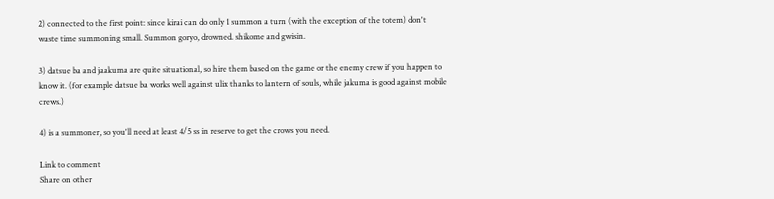2) connected to the first point: since kirai can do only 1 summon a turn (with the exception of the totem) don't waste time summoning small. Summon goryo, drowned. shikome and gwisin.

3) datsue ba and jaakuma are quite situational, so hire them based on the game or the enemy crew if you happen to know it. (for example datsue ba works well against ulix thanks to lantern of souls, while jakuma is good against mobile crews.)

4) is a summoner, so you'll need at least 4/5 ss in reserve to get the crows you need.

Link to comment
Share on other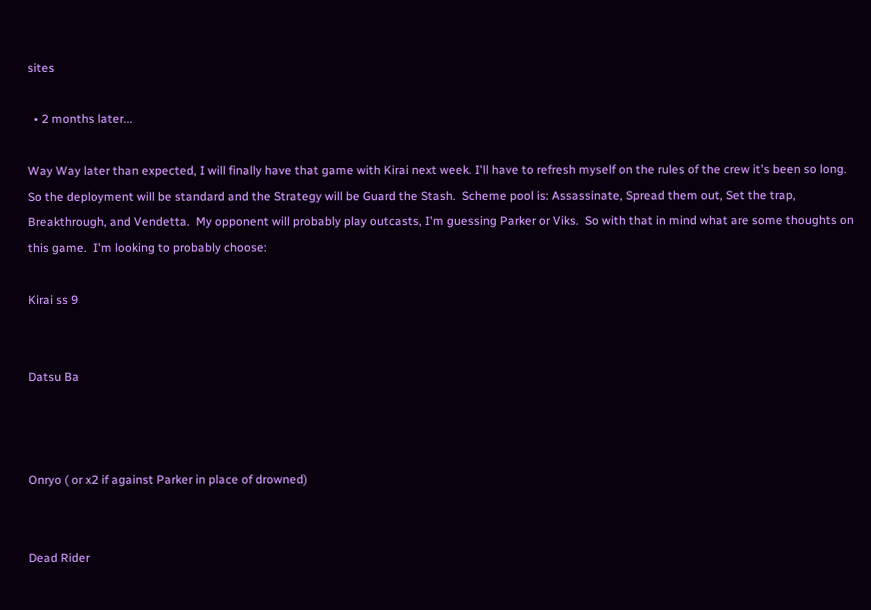sites

  • 2 months later...

Way Way later than expected, I will finally have that game with Kirai next week. I'll have to refresh myself on the rules of the crew it's been so long.  So the deployment will be standard and the Strategy will be Guard the Stash.  Scheme pool is: Assassinate, Spread them out, Set the trap, Breakthrough, and Vendetta.  My opponent will probably play outcasts, I'm guessing Parker or Viks.  So with that in mind what are some thoughts on this game.  I'm looking to probably choose:

Kirai ss 9


Datsu Ba



Onryo ( or x2 if against Parker in place of drowned)


Dead Rider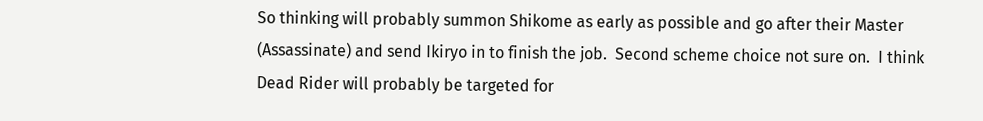So thinking will probably summon Shikome as early as possible and go after their Master (Assassinate) and send Ikiryo in to finish the job.  Second scheme choice not sure on.  I think Dead Rider will probably be targeted for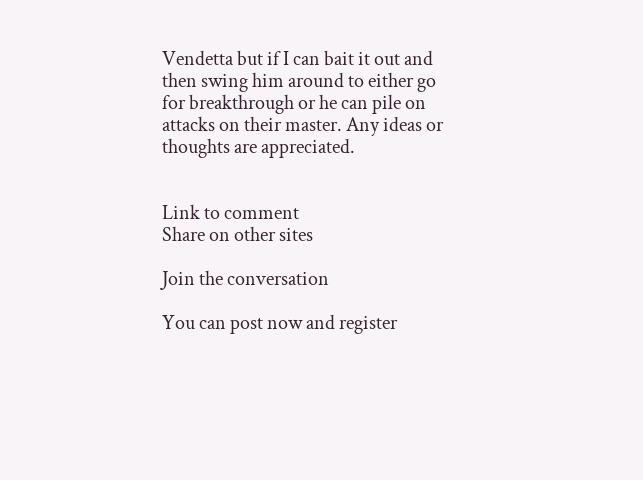Vendetta but if I can bait it out and then swing him around to either go for breakthrough or he can pile on attacks on their master. Any ideas or thoughts are appreciated.


Link to comment
Share on other sites

Join the conversation

You can post now and register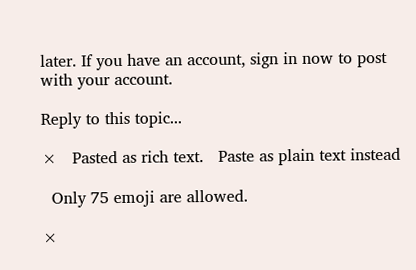later. If you have an account, sign in now to post with your account.

Reply to this topic...

×   Pasted as rich text.   Paste as plain text instead

  Only 75 emoji are allowed.

×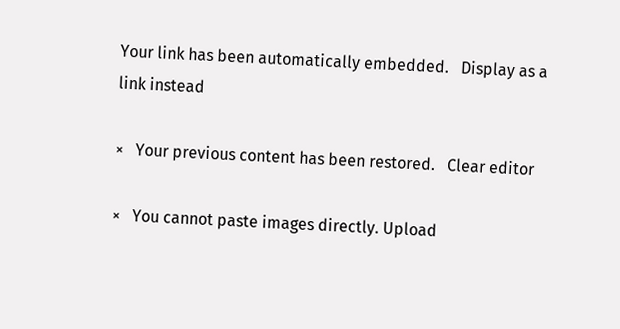Your link has been automatically embedded.   Display as a link instead

×   Your previous content has been restored.   Clear editor

×   You cannot paste images directly. Upload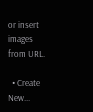or insert images from URL.

  • Create New...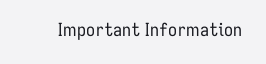Important Information